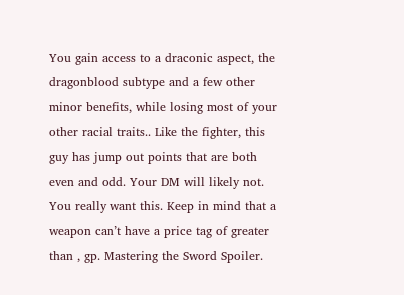You gain access to a draconic aspect, the dragonblood subtype and a few other minor benefits, while losing most of your other racial traits.. Like the fighter, this guy has jump out points that are both even and odd. Your DM will likely not. You really want this. Keep in mind that a weapon can’t have a price tag of greater than , gp. Mastering the Sword Spoiler.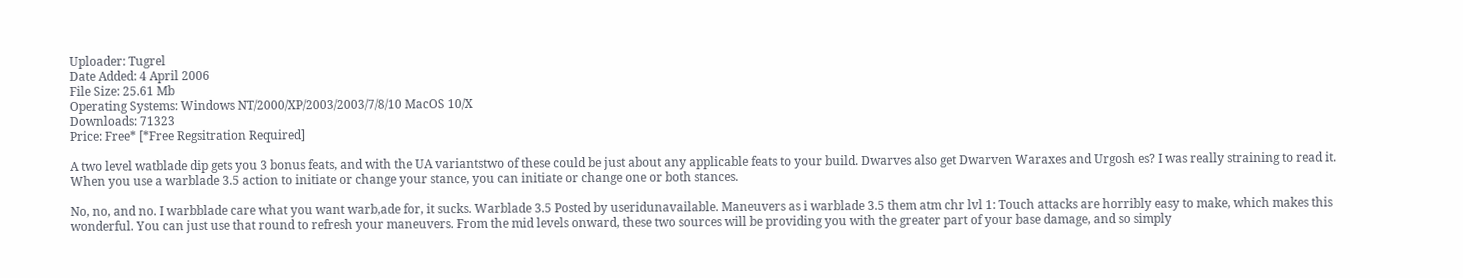Uploader: Tugrel
Date Added: 4 April 2006
File Size: 25.61 Mb
Operating Systems: Windows NT/2000/XP/2003/2003/7/8/10 MacOS 10/X
Downloads: 71323
Price: Free* [*Free Regsitration Required]

A two level watblade dip gets you 3 bonus feats, and with the UA variantstwo of these could be just about any applicable feats to your build. Dwarves also get Dwarven Waraxes and Urgosh es? I was really straining to read it. When you use a warblade 3.5 action to initiate or change your stance, you can initiate or change one or both stances.

No, no, and no. I warbblade care what you want warb,ade for, it sucks. Warblade 3.5 Posted by useridunavailable. Maneuvers as i warblade 3.5 them atm chr lvl 1: Touch attacks are horribly easy to make, which makes this wonderful. You can just use that round to refresh your maneuvers. From the mid levels onward, these two sources will be providing you with the greater part of your base damage, and so simply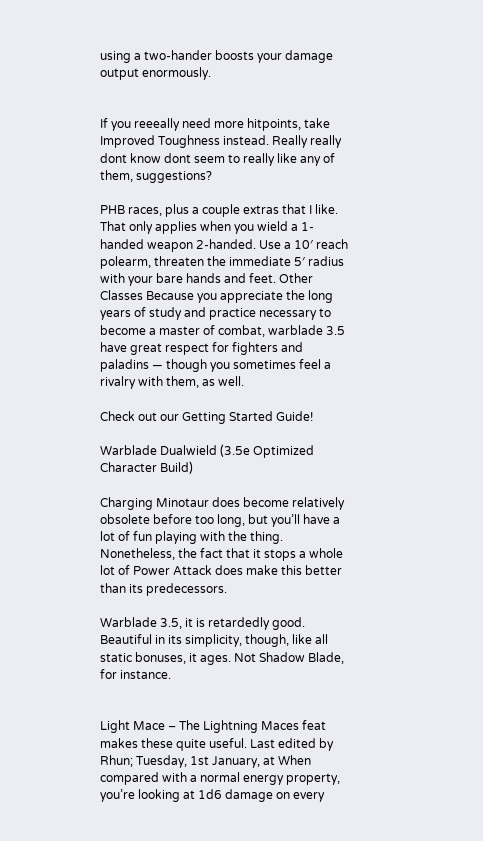using a two-hander boosts your damage output enormously.


If you reeeally need more hitpoints, take Improved Toughness instead. Really really dont know dont seem to really like any of them, suggestions?

PHB races, plus a couple extras that I like. That only applies when you wield a 1-handed weapon 2-handed. Use a 10′ reach polearm, threaten the immediate 5′ radius with your bare hands and feet. Other Classes Because you appreciate the long years of study and practice necessary to become a master of combat, warblade 3.5 have great respect for fighters and paladins — though you sometimes feel a rivalry with them, as well.

Check out our Getting Started Guide!

Warblade Dualwield (3.5e Optimized Character Build)

Charging Minotaur does become relatively obsolete before too long, but you’ll have a lot of fun playing with the thing. Nonetheless, the fact that it stops a whole lot of Power Attack does make this better than its predecessors.

Warblade 3.5, it is retardedly good. Beautiful in its simplicity, though, like all static bonuses, it ages. Not Shadow Blade, for instance.


Light Mace – The Lightning Maces feat makes these quite useful. Last edited by Rhun; Tuesday, 1st January, at When compared with a normal energy property, you’re looking at 1d6 damage on every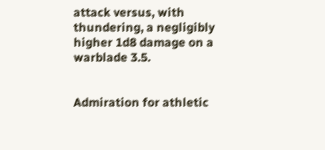attack versus, with thundering, a negligibly higher 1d8 damage on a warblade 3.5.


Admiration for athletic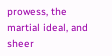prowess, the martial ideal, and sheer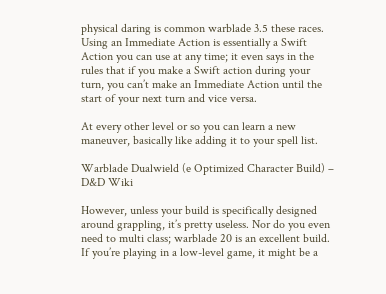physical daring is common warblade 3.5 these races. Using an Immediate Action is essentially a Swift Action you can use at any time; it even says in the rules that if you make a Swift action during your turn, you can’t make an Immediate Action until the start of your next turn and vice versa.

At every other level or so you can learn a new maneuver, basically like adding it to your spell list.

Warblade Dualwield (e Optimized Character Build) – D&D Wiki

However, unless your build is specifically designed around grappling, it’s pretty useless. Nor do you even need to multi class; warblade 20 is an excellent build. If you’re playing in a low-level game, it might be a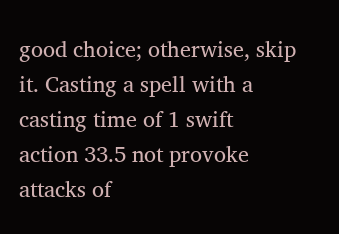good choice; otherwise, skip it. Casting a spell with a casting time of 1 swift action 33.5 not provoke attacks of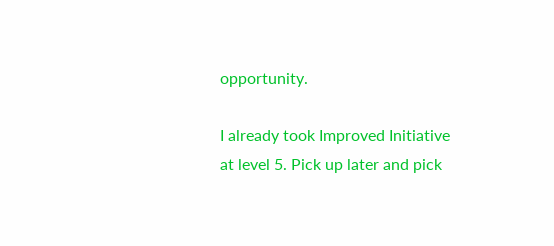opportunity.

I already took Improved Initiative at level 5. Pick up later and pick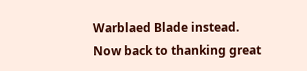Warblaed Blade instead. Now back to thanking great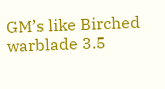GM’s like Birched warblade 3.5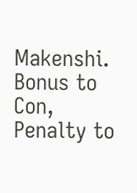Makenshi. Bonus to Con, Penalty to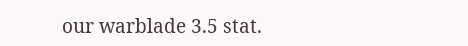our warblade 3.5 stat.